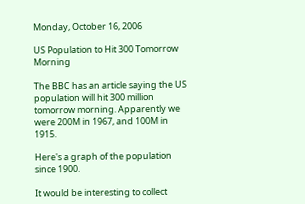Monday, October 16, 2006

US Population to Hit 300 Tomorrow Morning

The BBC has an article saying the US population will hit 300 million tomorrow morning. Apparently we were 200M in 1967, and 100M in 1915.

Here's a graph of the population since 1900.

It would be interesting to collect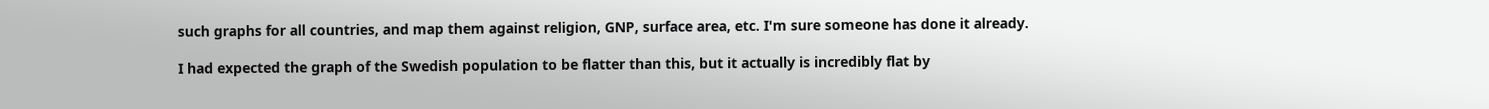such graphs for all countries, and map them against religion, GNP, surface area, etc. I'm sure someone has done it already.

I had expected the graph of the Swedish population to be flatter than this, but it actually is incredibly flat by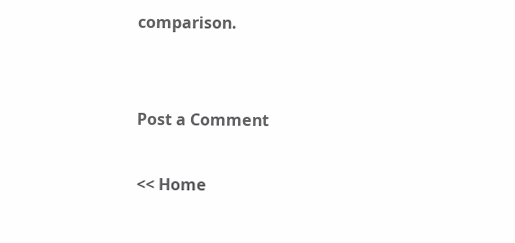comparison.


Post a Comment

<< Home